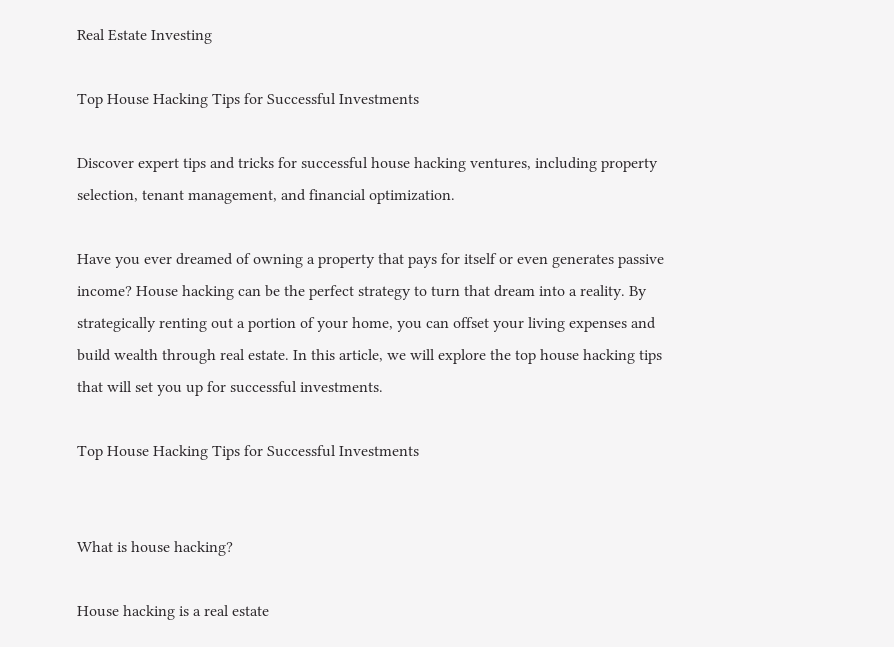Real Estate Investing

Top House Hacking Tips for Successful Investments

Discover expert tips and tricks for successful house hacking ventures, including property selection, tenant management, and financial optimization.

Have you ever dreamed of owning a property that pays for itself or even generates passive income? House hacking can be the perfect strategy to turn that dream into a reality. By strategically renting out a portion of your home, you can offset your living expenses and build wealth through real estate. In this article, we will explore the top house hacking tips that will set you up for successful investments.

Top House Hacking Tips for Successful Investments


What is house hacking?

House hacking is a real estate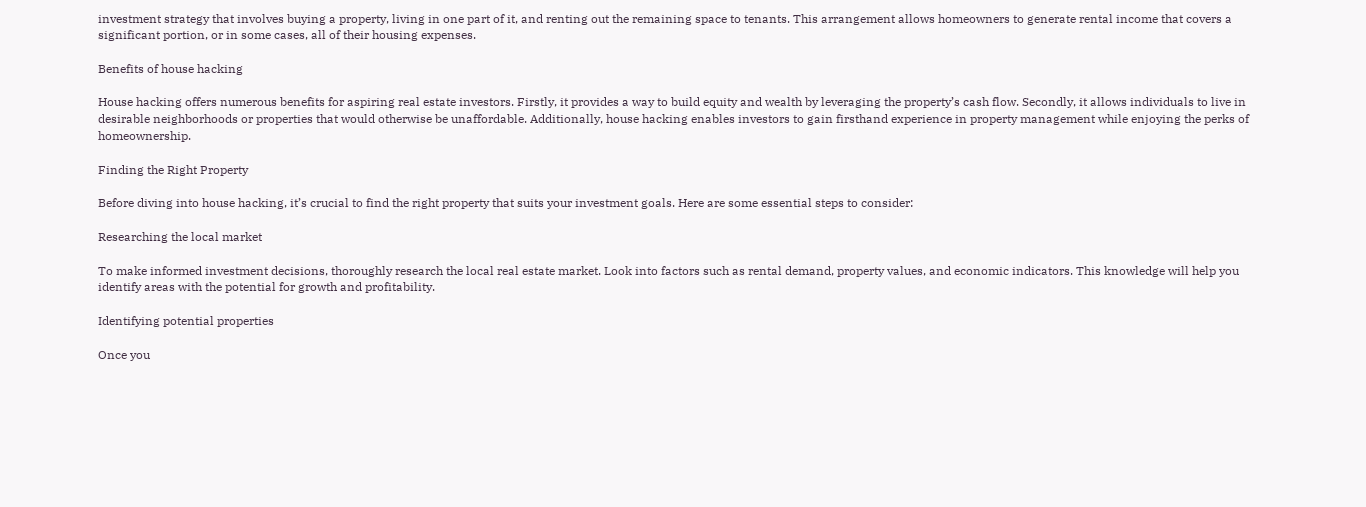investment strategy that involves buying a property, living in one part of it, and renting out the remaining space to tenants. This arrangement allows homeowners to generate rental income that covers a significant portion, or in some cases, all of their housing expenses.

Benefits of house hacking

House hacking offers numerous benefits for aspiring real estate investors. Firstly, it provides a way to build equity and wealth by leveraging the property’s cash flow. Secondly, it allows individuals to live in desirable neighborhoods or properties that would otherwise be unaffordable. Additionally, house hacking enables investors to gain firsthand experience in property management while enjoying the perks of homeownership.

Finding the Right Property

Before diving into house hacking, it’s crucial to find the right property that suits your investment goals. Here are some essential steps to consider:

Researching the local market

To make informed investment decisions, thoroughly research the local real estate market. Look into factors such as rental demand, property values, and economic indicators. This knowledge will help you identify areas with the potential for growth and profitability.

Identifying potential properties

Once you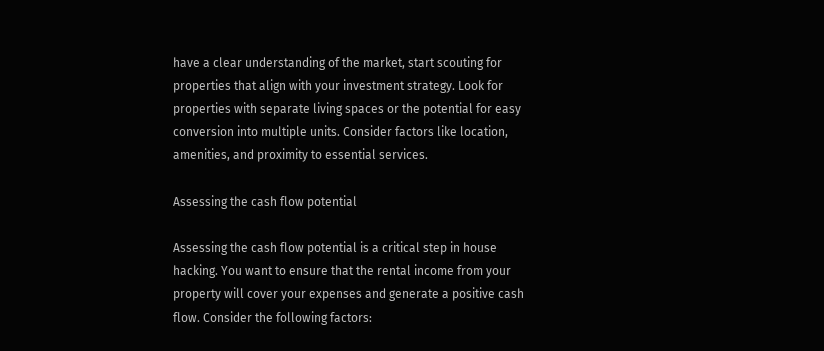have a clear understanding of the market, start scouting for properties that align with your investment strategy. Look for properties with separate living spaces or the potential for easy conversion into multiple units. Consider factors like location, amenities, and proximity to essential services.

Assessing the cash flow potential

Assessing the cash flow potential is a critical step in house hacking. You want to ensure that the rental income from your property will cover your expenses and generate a positive cash flow. Consider the following factors: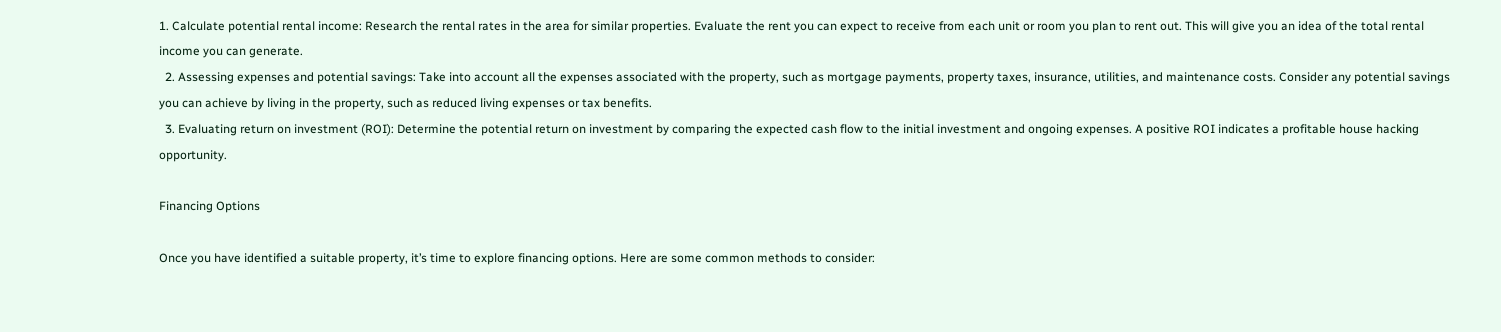1. Calculate potential rental income: Research the rental rates in the area for similar properties. Evaluate the rent you can expect to receive from each unit or room you plan to rent out. This will give you an idea of the total rental income you can generate.
  2. Assessing expenses and potential savings: Take into account all the expenses associated with the property, such as mortgage payments, property taxes, insurance, utilities, and maintenance costs. Consider any potential savings you can achieve by living in the property, such as reduced living expenses or tax benefits.
  3. Evaluating return on investment (ROI): Determine the potential return on investment by comparing the expected cash flow to the initial investment and ongoing expenses. A positive ROI indicates a profitable house hacking opportunity.

Financing Options

Once you have identified a suitable property, it’s time to explore financing options. Here are some common methods to consider: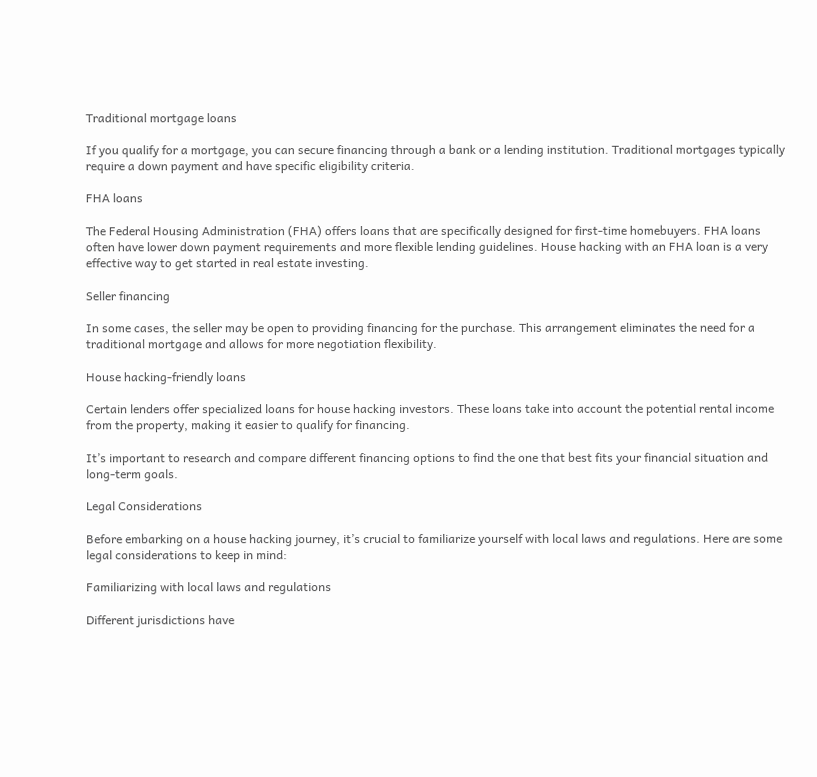Traditional mortgage loans

If you qualify for a mortgage, you can secure financing through a bank or a lending institution. Traditional mortgages typically require a down payment and have specific eligibility criteria.

FHA loans

The Federal Housing Administration (FHA) offers loans that are specifically designed for first-time homebuyers. FHA loans often have lower down payment requirements and more flexible lending guidelines. House hacking with an FHA loan is a very effective way to get started in real estate investing.

Seller financing

In some cases, the seller may be open to providing financing for the purchase. This arrangement eliminates the need for a traditional mortgage and allows for more negotiation flexibility.

House hacking-friendly loans

Certain lenders offer specialized loans for house hacking investors. These loans take into account the potential rental income from the property, making it easier to qualify for financing.

It’s important to research and compare different financing options to find the one that best fits your financial situation and long-term goals.

Legal Considerations

Before embarking on a house hacking journey, it’s crucial to familiarize yourself with local laws and regulations. Here are some legal considerations to keep in mind:

Familiarizing with local laws and regulations

Different jurisdictions have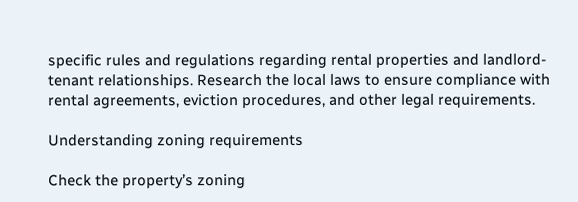specific rules and regulations regarding rental properties and landlord-tenant relationships. Research the local laws to ensure compliance with rental agreements, eviction procedures, and other legal requirements.

Understanding zoning requirements

Check the property’s zoning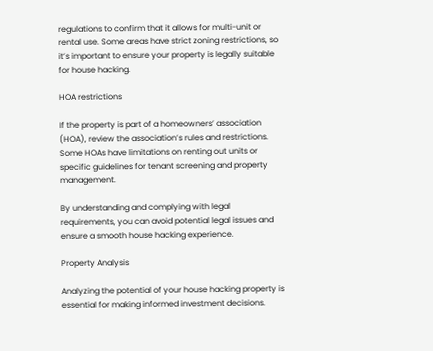regulations to confirm that it allows for multi-unit or rental use. Some areas have strict zoning restrictions, so it’s important to ensure your property is legally suitable for house hacking.

HOA restrictions

If the property is part of a homeowners’ association (HOA), review the association’s rules and restrictions. Some HOAs have limitations on renting out units or specific guidelines for tenant screening and property management.

By understanding and complying with legal requirements, you can avoid potential legal issues and ensure a smooth house hacking experience.

Property Analysis

Analyzing the potential of your house hacking property is essential for making informed investment decisions.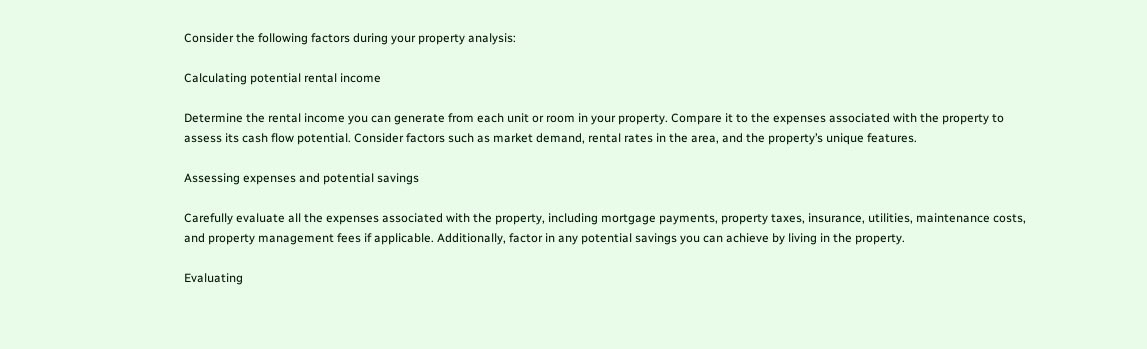Consider the following factors during your property analysis:

Calculating potential rental income

Determine the rental income you can generate from each unit or room in your property. Compare it to the expenses associated with the property to assess its cash flow potential. Consider factors such as market demand, rental rates in the area, and the property’s unique features.

Assessing expenses and potential savings

Carefully evaluate all the expenses associated with the property, including mortgage payments, property taxes, insurance, utilities, maintenance costs, and property management fees if applicable. Additionally, factor in any potential savings you can achieve by living in the property.

Evaluating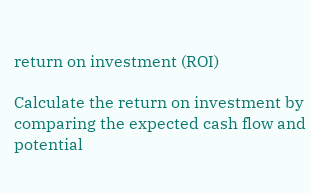return on investment (ROI)

Calculate the return on investment by comparing the expected cash flow and potential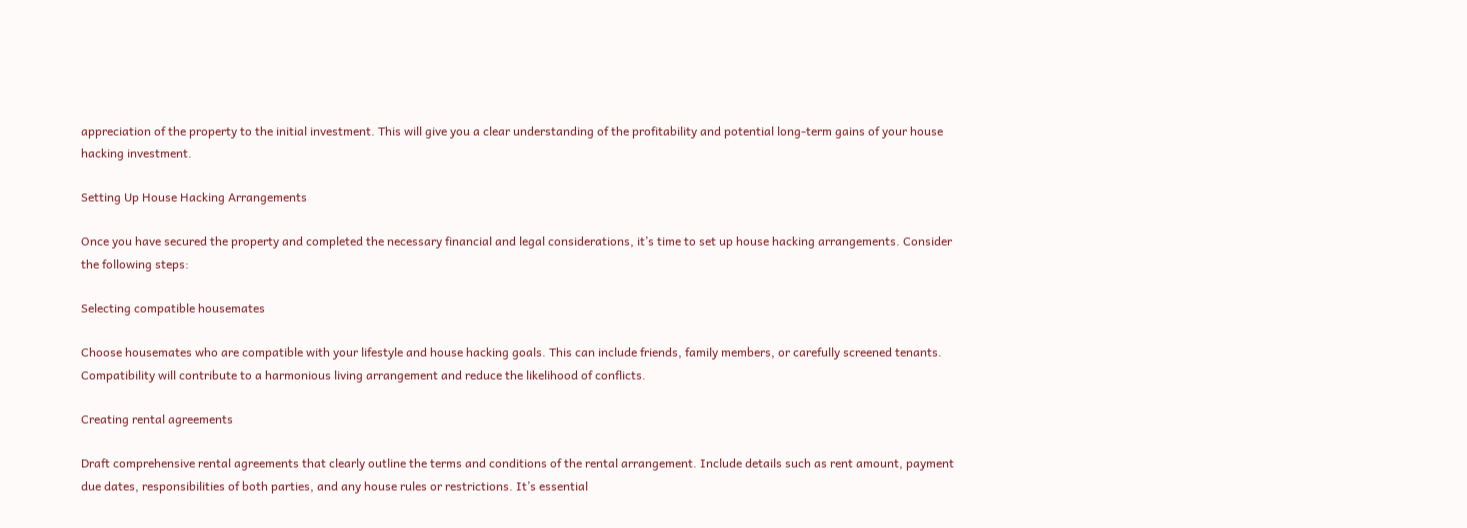appreciation of the property to the initial investment. This will give you a clear understanding of the profitability and potential long-term gains of your house hacking investment.

Setting Up House Hacking Arrangements

Once you have secured the property and completed the necessary financial and legal considerations, it’s time to set up house hacking arrangements. Consider the following steps:

Selecting compatible housemates

Choose housemates who are compatible with your lifestyle and house hacking goals. This can include friends, family members, or carefully screened tenants. Compatibility will contribute to a harmonious living arrangement and reduce the likelihood of conflicts.

Creating rental agreements

Draft comprehensive rental agreements that clearly outline the terms and conditions of the rental arrangement. Include details such as rent amount, payment due dates, responsibilities of both parties, and any house rules or restrictions. It’s essential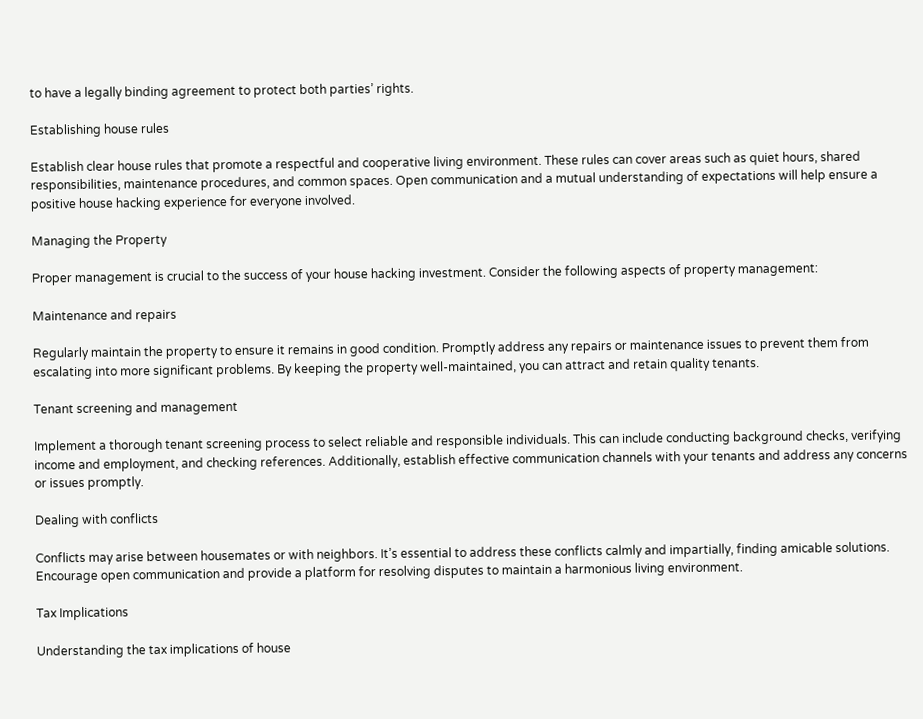to have a legally binding agreement to protect both parties’ rights.

Establishing house rules

Establish clear house rules that promote a respectful and cooperative living environment. These rules can cover areas such as quiet hours, shared responsibilities, maintenance procedures, and common spaces. Open communication and a mutual understanding of expectations will help ensure a positive house hacking experience for everyone involved.

Managing the Property

Proper management is crucial to the success of your house hacking investment. Consider the following aspects of property management:

Maintenance and repairs

Regularly maintain the property to ensure it remains in good condition. Promptly address any repairs or maintenance issues to prevent them from escalating into more significant problems. By keeping the property well-maintained, you can attract and retain quality tenants.

Tenant screening and management

Implement a thorough tenant screening process to select reliable and responsible individuals. This can include conducting background checks, verifying income and employment, and checking references. Additionally, establish effective communication channels with your tenants and address any concerns or issues promptly.

Dealing with conflicts

Conflicts may arise between housemates or with neighbors. It’s essential to address these conflicts calmly and impartially, finding amicable solutions. Encourage open communication and provide a platform for resolving disputes to maintain a harmonious living environment.

Tax Implications

Understanding the tax implications of house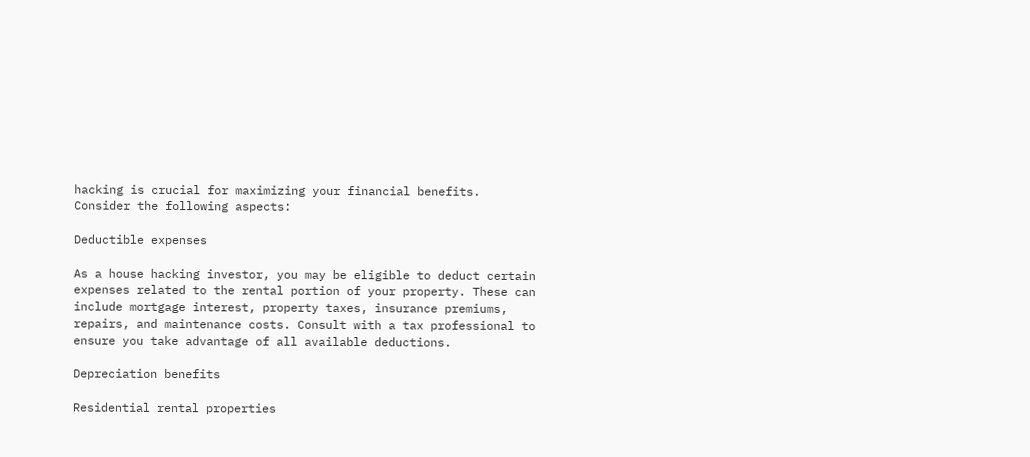hacking is crucial for maximizing your financial benefits. Consider the following aspects:

Deductible expenses

As a house hacking investor, you may be eligible to deduct certain expenses related to the rental portion of your property. These can include mortgage interest, property taxes, insurance premiums, repairs, and maintenance costs. Consult with a tax professional to ensure you take advantage of all available deductions.

Depreciation benefits

Residential rental properties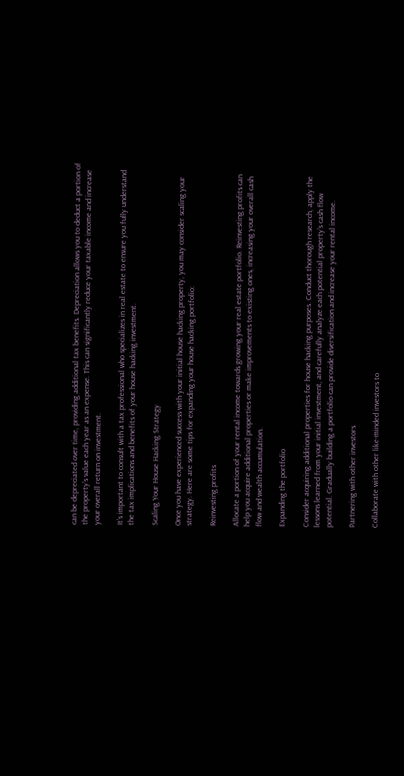can be depreciated over time, providing additional tax benefits. Depreciation allows you to deduct a portion of the property’s value each year as an expense. This can significantly reduce your taxable income and increase your overall return on investment.

It’s important to consult with a tax professional who specializes in real estate to ensure you fully understand the tax implications and benefits of your house hacking investment.

Scaling Your House Hacking Strategy

Once you have experienced success with your initial house hacking property, you may consider scaling your strategy. Here are some tips for expanding your house hacking portfolio:

Reinvesting profits

Allocate a portion of your rental income towards growing your real estate portfolio. Reinvesting profits can help you acquire additional properties or make improvements to existing ones, increasing your overall cash flow and wealth accumulation.

Expanding the portfolio

Consider acquiring additional properties for house hacking purposes. Conduct thorough research, apply the lessons learned from your initial investment, and carefully analyze each potential property’s cash flow potential. Gradually building a portfolio can provide diversification and increase your rental income.

Partnering with other investors

Collaborate with other like-minded investors to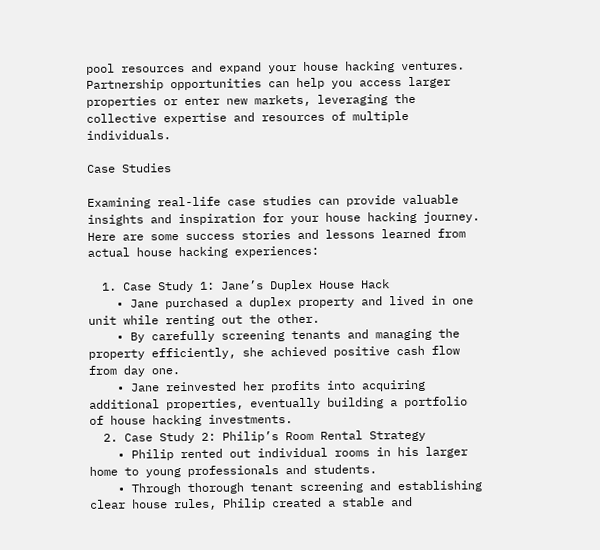pool resources and expand your house hacking ventures. Partnership opportunities can help you access larger properties or enter new markets, leveraging the collective expertise and resources of multiple individuals.

Case Studies

Examining real-life case studies can provide valuable insights and inspiration for your house hacking journey. Here are some success stories and lessons learned from actual house hacking experiences:

  1. Case Study 1: Jane’s Duplex House Hack
    • Jane purchased a duplex property and lived in one unit while renting out the other.
    • By carefully screening tenants and managing the property efficiently, she achieved positive cash flow from day one.
    • Jane reinvested her profits into acquiring additional properties, eventually building a portfolio of house hacking investments.
  2. Case Study 2: Philip’s Room Rental Strategy
    • Philip rented out individual rooms in his larger home to young professionals and students.
    • Through thorough tenant screening and establishing clear house rules, Philip created a stable and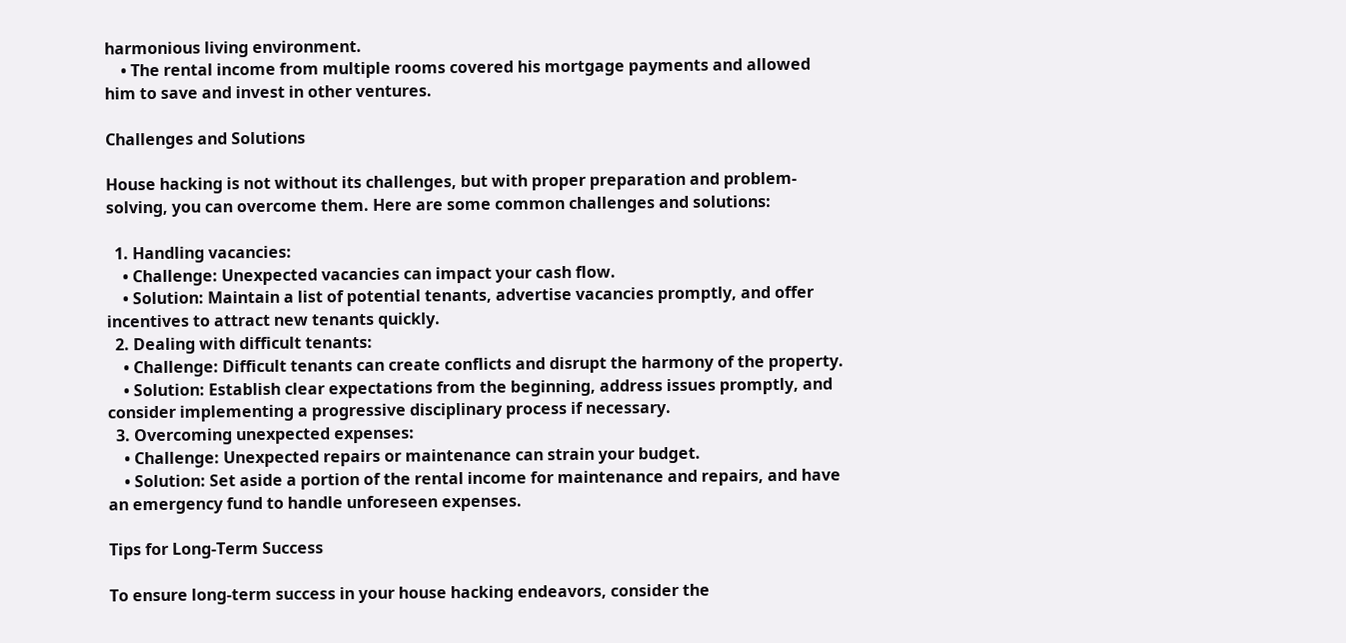harmonious living environment.
    • The rental income from multiple rooms covered his mortgage payments and allowed him to save and invest in other ventures.

Challenges and Solutions

House hacking is not without its challenges, but with proper preparation and problem-solving, you can overcome them. Here are some common challenges and solutions:

  1. Handling vacancies:
    • Challenge: Unexpected vacancies can impact your cash flow.
    • Solution: Maintain a list of potential tenants, advertise vacancies promptly, and offer incentives to attract new tenants quickly.
  2. Dealing with difficult tenants:
    • Challenge: Difficult tenants can create conflicts and disrupt the harmony of the property.
    • Solution: Establish clear expectations from the beginning, address issues promptly, and consider implementing a progressive disciplinary process if necessary.
  3. Overcoming unexpected expenses:
    • Challenge: Unexpected repairs or maintenance can strain your budget.
    • Solution: Set aside a portion of the rental income for maintenance and repairs, and have an emergency fund to handle unforeseen expenses.

Tips for Long-Term Success

To ensure long-term success in your house hacking endeavors, consider the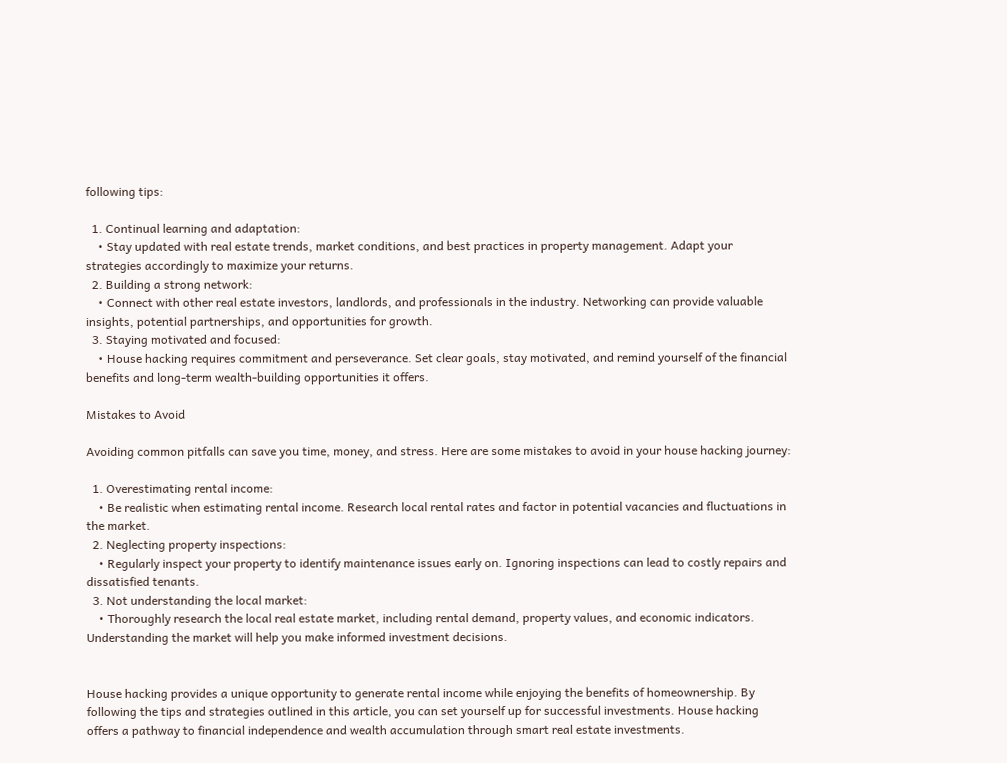following tips:

  1. Continual learning and adaptation:
    • Stay updated with real estate trends, market conditions, and best practices in property management. Adapt your strategies accordingly to maximize your returns.
  2. Building a strong network:
    • Connect with other real estate investors, landlords, and professionals in the industry. Networking can provide valuable insights, potential partnerships, and opportunities for growth.
  3. Staying motivated and focused:
    • House hacking requires commitment and perseverance. Set clear goals, stay motivated, and remind yourself of the financial benefits and long-term wealth-building opportunities it offers.

Mistakes to Avoid

Avoiding common pitfalls can save you time, money, and stress. Here are some mistakes to avoid in your house hacking journey:

  1. Overestimating rental income:
    • Be realistic when estimating rental income. Research local rental rates and factor in potential vacancies and fluctuations in the market.
  2. Neglecting property inspections:
    • Regularly inspect your property to identify maintenance issues early on. Ignoring inspections can lead to costly repairs and dissatisfied tenants.
  3. Not understanding the local market:
    • Thoroughly research the local real estate market, including rental demand, property values, and economic indicators. Understanding the market will help you make informed investment decisions.


House hacking provides a unique opportunity to generate rental income while enjoying the benefits of homeownership. By following the tips and strategies outlined in this article, you can set yourself up for successful investments. House hacking offers a pathway to financial independence and wealth accumulation through smart real estate investments.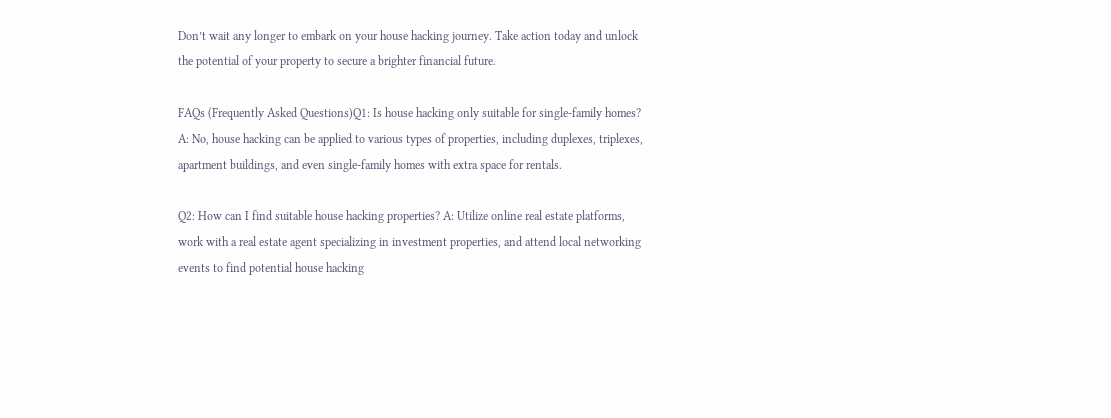Don’t wait any longer to embark on your house hacking journey. Take action today and unlock the potential of your property to secure a brighter financial future.

FAQs (Frequently Asked Questions)Q1: Is house hacking only suitable for single-family homes? A: No, house hacking can be applied to various types of properties, including duplexes, triplexes, apartment buildings, and even single-family homes with extra space for rentals.

Q2: How can I find suitable house hacking properties? A: Utilize online real estate platforms, work with a real estate agent specializing in investment properties, and attend local networking events to find potential house hacking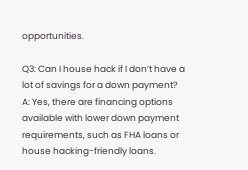opportunities.

Q3: Can I house hack if I don’t have a lot of savings for a down payment? A: Yes, there are financing options available with lower down payment requirements, such as FHA loans or house hacking-friendly loans.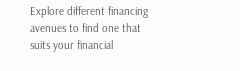Explore different financing avenues to find one that suits your financial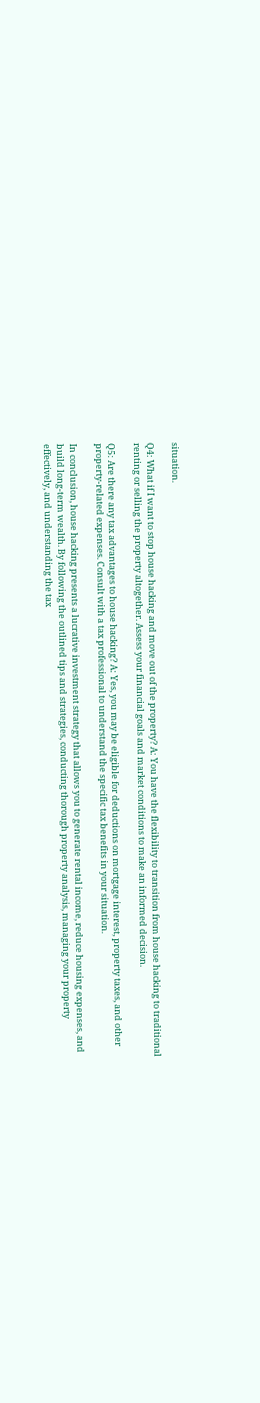situation.

Q4: What if I want to stop house hacking and move out of the property? A: You have the flexibility to transition from house hacking to traditional renting or selling the property altogether. Assess your financial goals and market conditions to make an informed decision.

Q5: Are there any tax advantages to house hacking? A: Yes, you may be eligible for deductions on mortgage interest, property taxes, and other property-related expenses. Consult with a tax professional to understand the specific tax benefits in your situation.

In conclusion, house hacking presents a lucrative investment strategy that allows you to generate rental income, reduce housing expenses, and build long-term wealth. By following the outlined tips and strategies, conducting thorough property analysis, managing your property effectively, and understanding the tax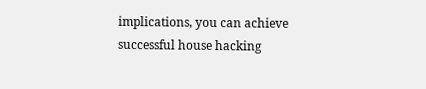implications, you can achieve successful house hacking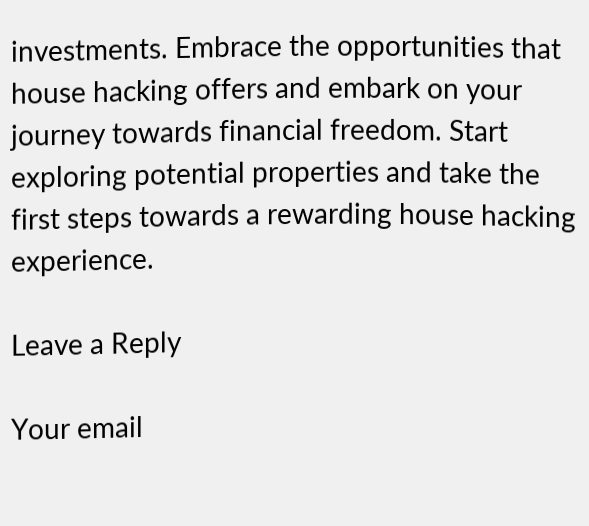investments. Embrace the opportunities that house hacking offers and embark on your journey towards financial freedom. Start exploring potential properties and take the first steps towards a rewarding house hacking experience.

Leave a Reply

Your email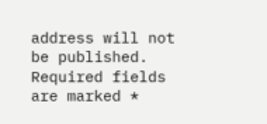address will not be published. Required fields are marked *